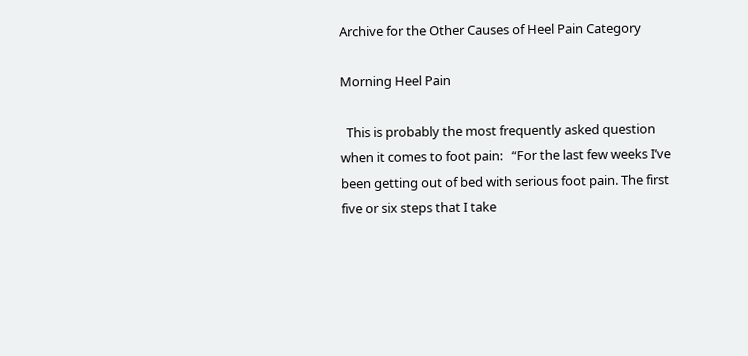Archive for the Other Causes of Heel Pain Category

Morning Heel Pain

  This is probably the most frequently asked question when it comes to foot pain:   “For the last few weeks I’ve been getting out of bed with serious foot pain. The first five or six steps that I take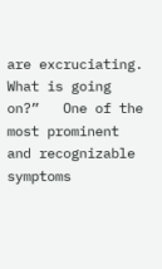are excruciating. What is going on?”   One of the most prominent and recognizable symptoms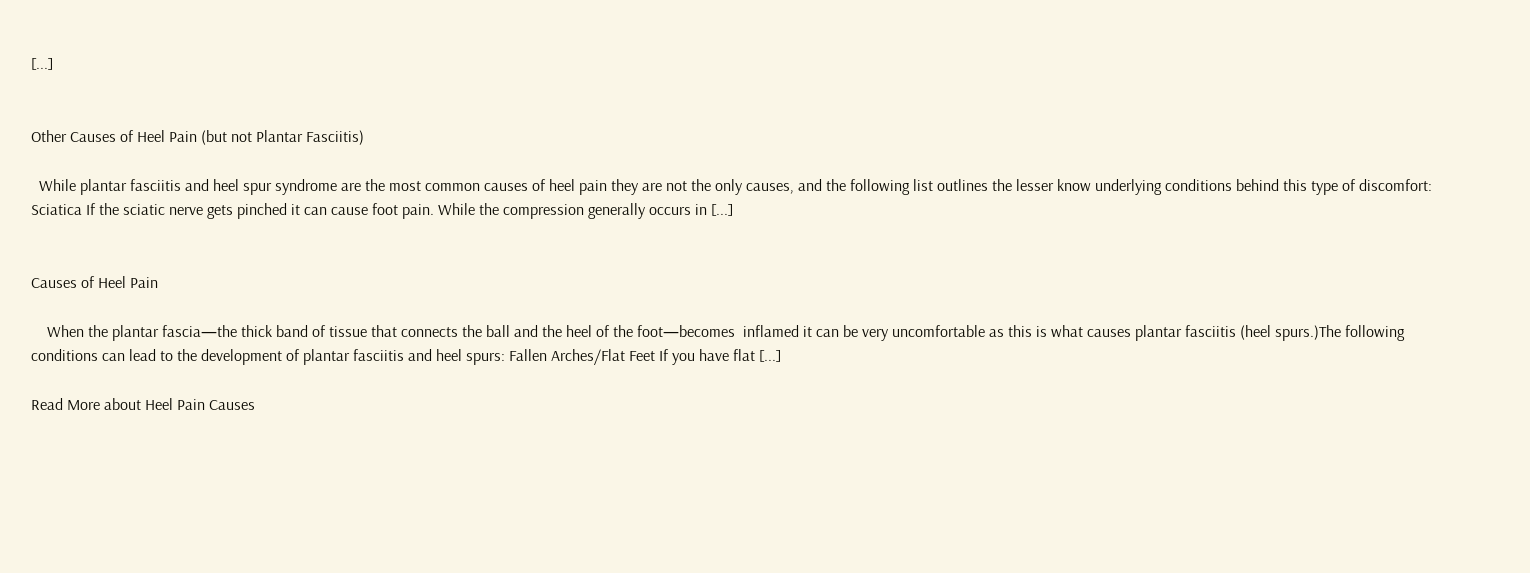[...]


Other Causes of Heel Pain (but not Plantar Fasciitis)

  While plantar fasciitis and heel spur syndrome are the most common causes of heel pain they are not the only causes, and the following list outlines the lesser know underlying conditions behind this type of discomfort: Sciatica If the sciatic nerve gets pinched it can cause foot pain. While the compression generally occurs in [...]


Causes of Heel Pain

    When the plantar fascia—the thick band of tissue that connects the ball and the heel of the foot—becomes  inflamed it can be very uncomfortable as this is what causes plantar fasciitis (heel spurs.)The following conditions can lead to the development of plantar fasciitis and heel spurs: Fallen Arches/Flat Feet If you have flat [...]

Read More about Heel Pain Causes